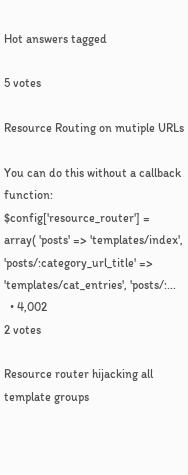Hot answers tagged

5 votes

Resource Routing on mutiple URLs

You can do this without a callback function: $config['resource_router'] = array( 'posts' => 'templates/index', 'posts/:category_url_title' => 'templates/cat_entries', 'posts/:...
  • 4,002
2 votes

Resource router hijacking all template groups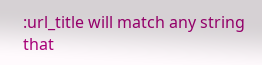:url_title will match any string that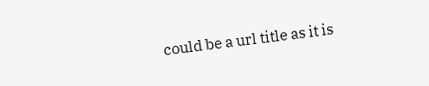could be a url title as it is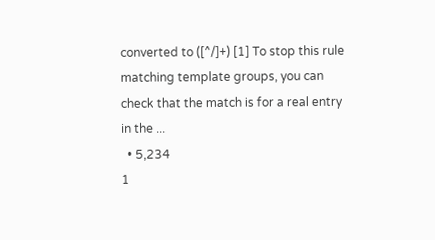converted to ([^/]+) [1] To stop this rule matching template groups, you can check that the match is for a real entry in the ...
  • 5,234
1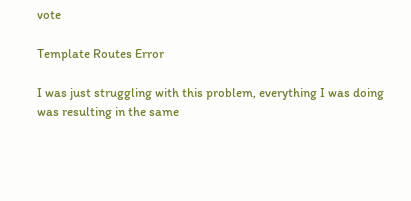vote

Template Routes Error

I was just struggling with this problem, everything I was doing was resulting in the same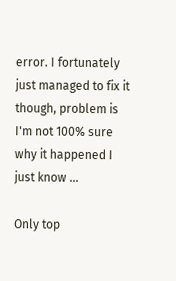error. I fortunately just managed to fix it though, problem is I'm not 100% sure why it happened I just know ...

Only top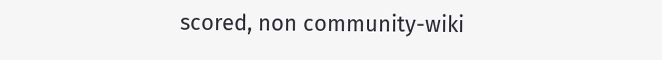scored, non community-wiki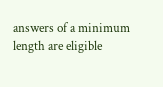answers of a minimum length are eligible